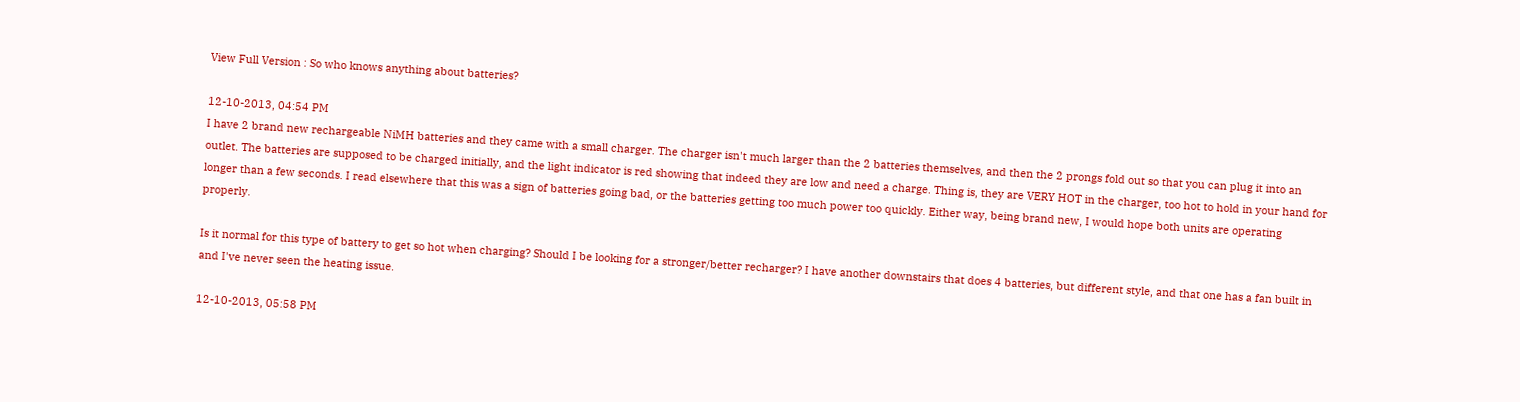View Full Version : So who knows anything about batteries?

12-10-2013, 04:54 PM
I have 2 brand new rechargeable NiMH batteries and they came with a small charger. The charger isn't much larger than the 2 batteries themselves, and then the 2 prongs fold out so that you can plug it into an outlet. The batteries are supposed to be charged initially, and the light indicator is red showing that indeed they are low and need a charge. Thing is, they are VERY HOT in the charger, too hot to hold in your hand for longer than a few seconds. I read elsewhere that this was a sign of batteries going bad, or the batteries getting too much power too quickly. Either way, being brand new, I would hope both units are operating properly.

Is it normal for this type of battery to get so hot when charging? Should I be looking for a stronger/better recharger? I have another downstairs that does 4 batteries, but different style, and that one has a fan built in and I've never seen the heating issue.

12-10-2013, 05:58 PM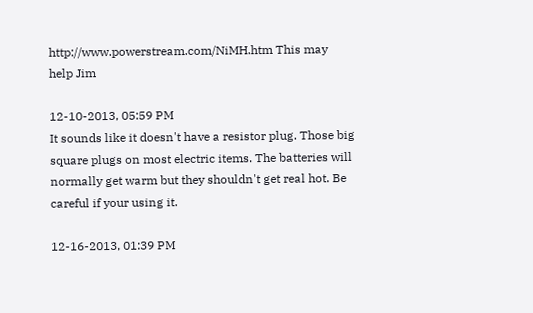http://www.powerstream.com/NiMH.htm This may help Jim

12-10-2013, 05:59 PM
It sounds like it doesn't have a resistor plug. Those big square plugs on most electric items. The batteries will normally get warm but they shouldn't get real hot. Be careful if your using it.

12-16-2013, 01:39 PM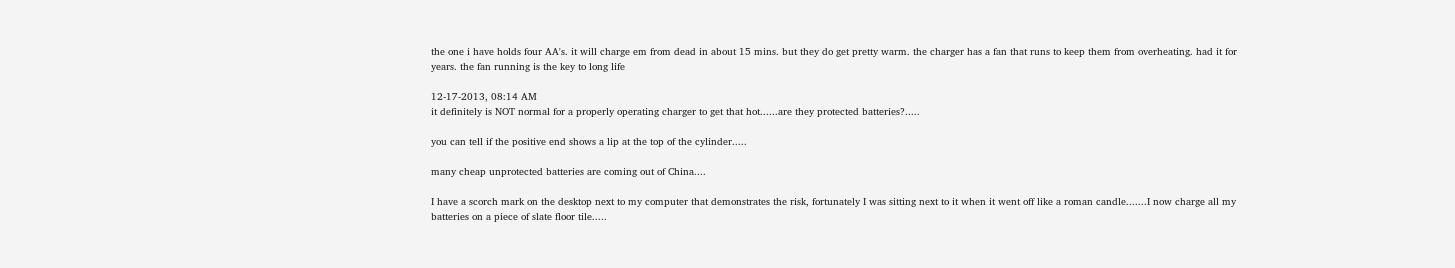the one i have holds four AA's. it will charge em from dead in about 15 mins. but they do get pretty warm. the charger has a fan that runs to keep them from overheating. had it for years. the fan running is the key to long life

12-17-2013, 08:14 AM
it definitely is NOT normal for a properly operating charger to get that hot......are they protected batteries?.....

you can tell if the positive end shows a lip at the top of the cylinder.....

many cheap unprotected batteries are coming out of China....

I have a scorch mark on the desktop next to my computer that demonstrates the risk, fortunately I was sitting next to it when it went off like a roman candle.......I now charge all my batteries on a piece of slate floor tile.....